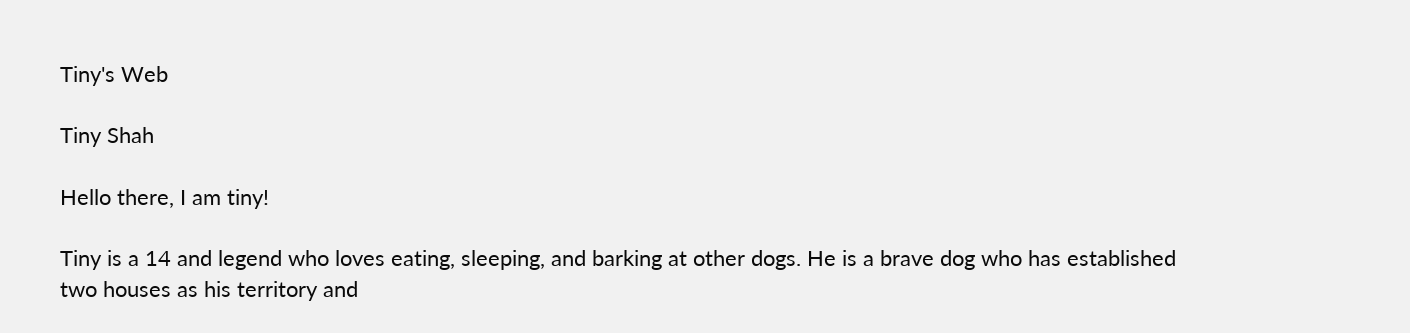Tiny's Web

Tiny Shah

Hello there, I am tiny!

Tiny is a 14 and legend who loves eating, sleeping, and barking at other dogs. He is a brave dog who has established two houses as his territory and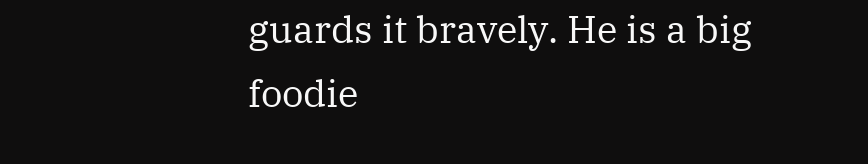guards it bravely. He is a big foodie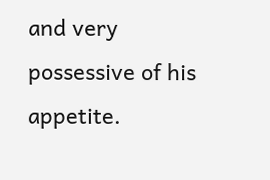and very possessive of his appetite.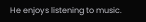He enjoys listening to music.